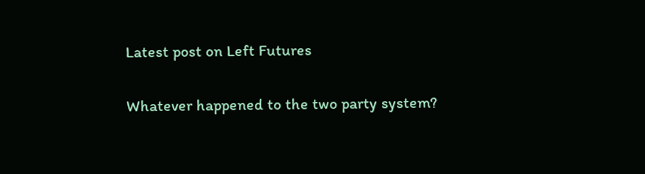Latest post on Left Futures

Whatever happened to the two party system?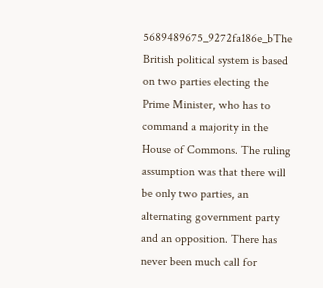5689489675_9272fa186e_bThe British political system is based on two parties electing the Prime Minister, who has to command a majority in the House of Commons. The ruling assumption was that there will be only two parties, an alternating government party and an opposition. There has never been much call for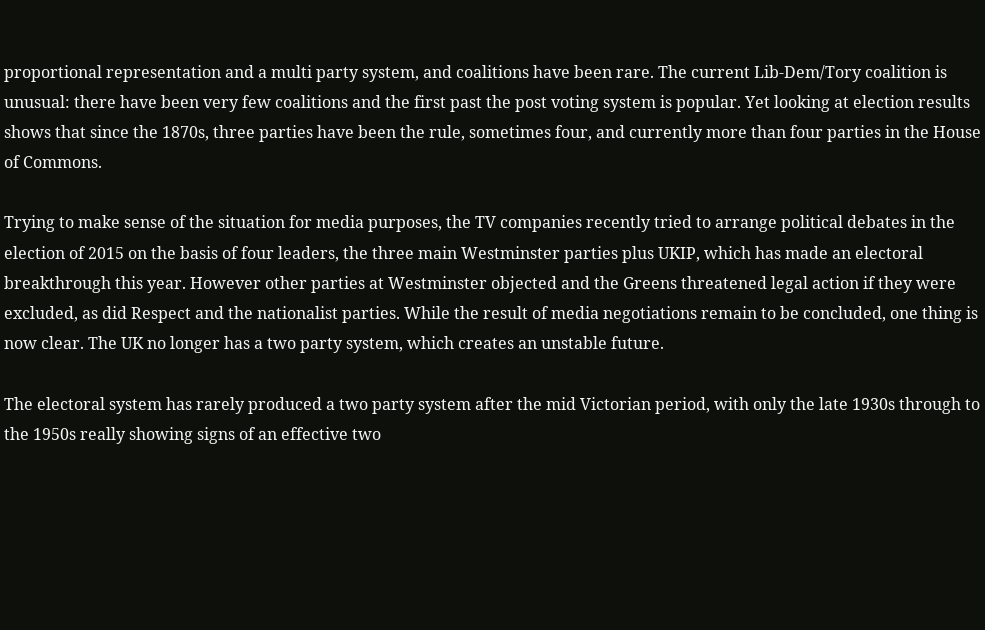proportional representation and a multi party system, and coalitions have been rare. The current Lib-Dem/Tory coalition is unusual: there have been very few coalitions and the first past the post voting system is popular. Yet looking at election results shows that since the 1870s, three parties have been the rule, sometimes four, and currently more than four parties in the House of Commons.

Trying to make sense of the situation for media purposes, the TV companies recently tried to arrange political debates in the election of 2015 on the basis of four leaders, the three main Westminster parties plus UKIP, which has made an electoral breakthrough this year. However other parties at Westminster objected and the Greens threatened legal action if they were excluded, as did Respect and the nationalist parties. While the result of media negotiations remain to be concluded, one thing is now clear. The UK no longer has a two party system, which creates an unstable future.

The electoral system has rarely produced a two party system after the mid Victorian period, with only the late 1930s through to the 1950s really showing signs of an effective two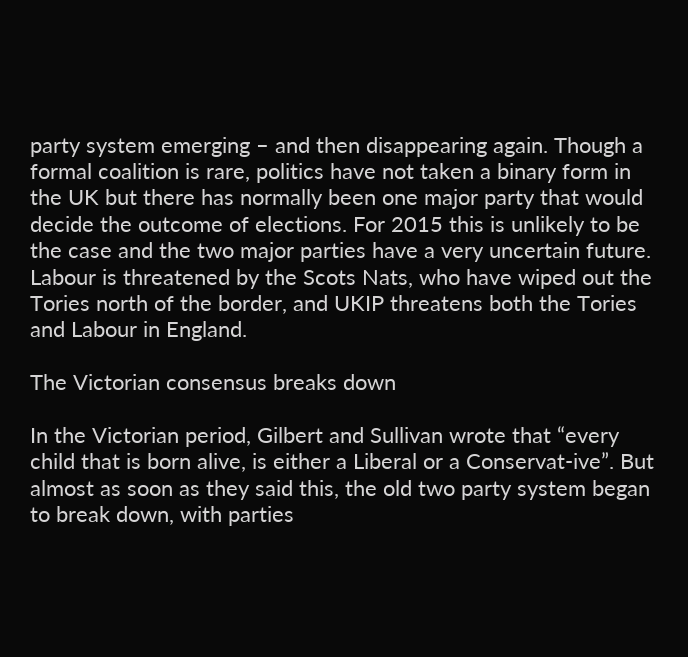party system emerging – and then disappearing again. Though a formal coalition is rare, politics have not taken a binary form in the UK but there has normally been one major party that would decide the outcome of elections. For 2015 this is unlikely to be the case and the two major parties have a very uncertain future. Labour is threatened by the Scots Nats, who have wiped out the Tories north of the border, and UKIP threatens both the Tories and Labour in England.

The Victorian consensus breaks down

In the Victorian period, Gilbert and Sullivan wrote that “every child that is born alive, is either a Liberal or a Conservat-ive”. But almost as soon as they said this, the old two party system began to break down, with parties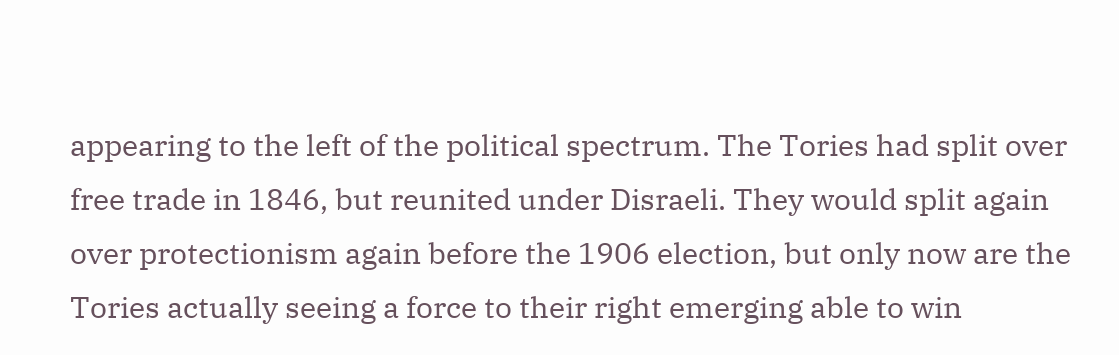appearing to the left of the political spectrum. The Tories had split over free trade in 1846, but reunited under Disraeli. They would split again over protectionism again before the 1906 election, but only now are the Tories actually seeing a force to their right emerging able to win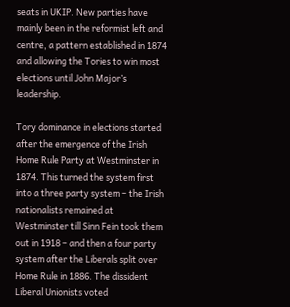seats in UKIP. New parties have mainly been in the reformist left and centre, a pattern established in 1874 and allowing the Tories to win most elections until John Major’s leadership.

Tory dominance in elections started after the emergence of the Irish Home Rule Party at Westminster in 1874. This turned the system first into a three party system – the Irish nationalists remained at Westminster till Sinn Fein took them out in 1918 – and then a four party system after the Liberals split over Home Rule in 1886. The dissident Liberal Unionists voted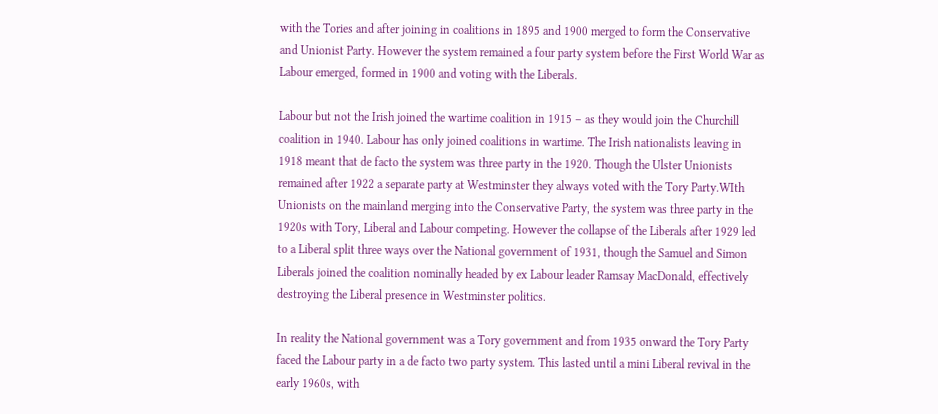with the Tories and after joining in coalitions in 1895 and 1900 merged to form the Conservative and Unionist Party. However the system remained a four party system before the First World War as Labour emerged, formed in 1900 and voting with the Liberals.

Labour but not the Irish joined the wartime coalition in 1915 – as they would join the Churchill coalition in 1940. Labour has only joined coalitions in wartime. The Irish nationalists leaving in 1918 meant that de facto the system was three party in the 1920. Though the Ulster Unionists remained after 1922 a separate party at Westminster they always voted with the Tory Party.WIth Unionists on the mainland merging into the Conservative Party, the system was three party in the 1920s with Tory, Liberal and Labour competing. However the collapse of the Liberals after 1929 led to a Liberal split three ways over the National government of 1931, though the Samuel and Simon Liberals joined the coalition nominally headed by ex Labour leader Ramsay MacDonald, effectively destroying the Liberal presence in Westminster politics.

In reality the National government was a Tory government and from 1935 onward the Tory Party faced the Labour party in a de facto two party system. This lasted until a mini Liberal revival in the early 1960s, with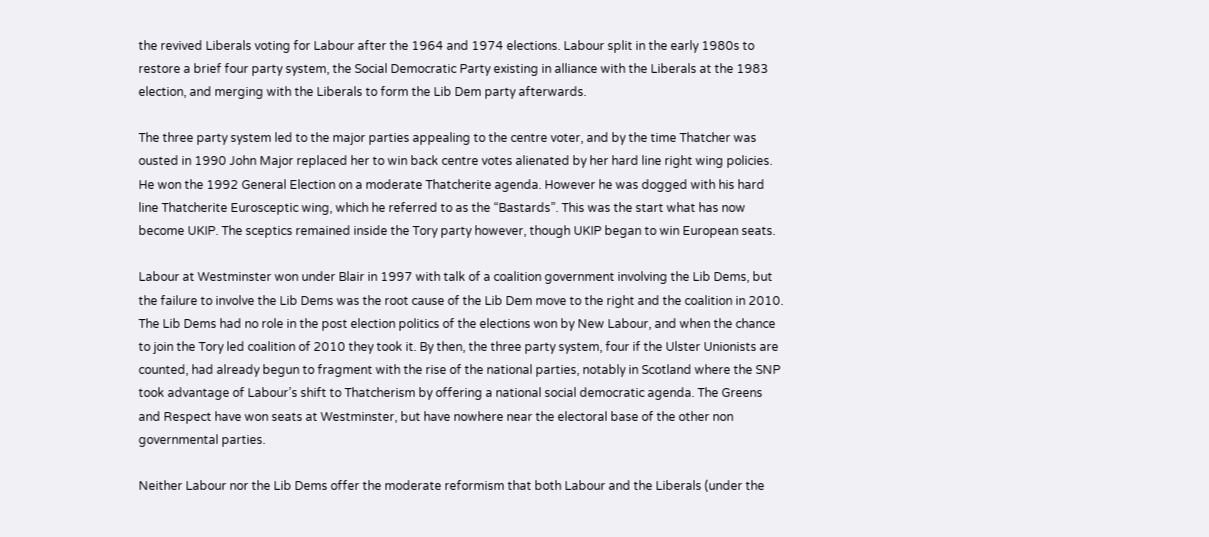the revived Liberals voting for Labour after the 1964 and 1974 elections. Labour split in the early 1980s to restore a brief four party system, the Social Democratic Party existing in alliance with the Liberals at the 1983 election, and merging with the Liberals to form the Lib Dem party afterwards.

The three party system led to the major parties appealing to the centre voter, and by the time Thatcher was ousted in 1990 John Major replaced her to win back centre votes alienated by her hard line right wing policies. He won the 1992 General Election on a moderate Thatcherite agenda. However he was dogged with his hard line Thatcherite Eurosceptic wing, which he referred to as the “Bastards”. This was the start what has now become UKIP. The sceptics remained inside the Tory party however, though UKIP began to win European seats.

Labour at Westminster won under Blair in 1997 with talk of a coalition government involving the Lib Dems, but the failure to involve the Lib Dems was the root cause of the Lib Dem move to the right and the coalition in 2010. The Lib Dems had no role in the post election politics of the elections won by New Labour, and when the chance to join the Tory led coalition of 2010 they took it. By then, the three party system, four if the Ulster Unionists are counted, had already begun to fragment with the rise of the national parties, notably in Scotland where the SNP took advantage of Labour’s shift to Thatcherism by offering a national social democratic agenda. The Greens and Respect have won seats at Westminster, but have nowhere near the electoral base of the other non governmental parties.

Neither Labour nor the Lib Dems offer the moderate reformism that both Labour and the Liberals (under the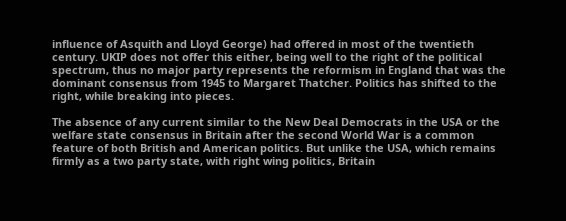influence of Asquith and Lloyd George) had offered in most of the twentieth century. UKIP does not offer this either, being well to the right of the political spectrum, thus no major party represents the reformism in England that was the dominant consensus from 1945 to Margaret Thatcher. Politics has shifted to the right, while breaking into pieces.

The absence of any current similar to the New Deal Democrats in the USA or the welfare state consensus in Britain after the second World War is a common feature of both British and American politics. But unlike the USA, which remains firmly as a two party state, with right wing politics, Britain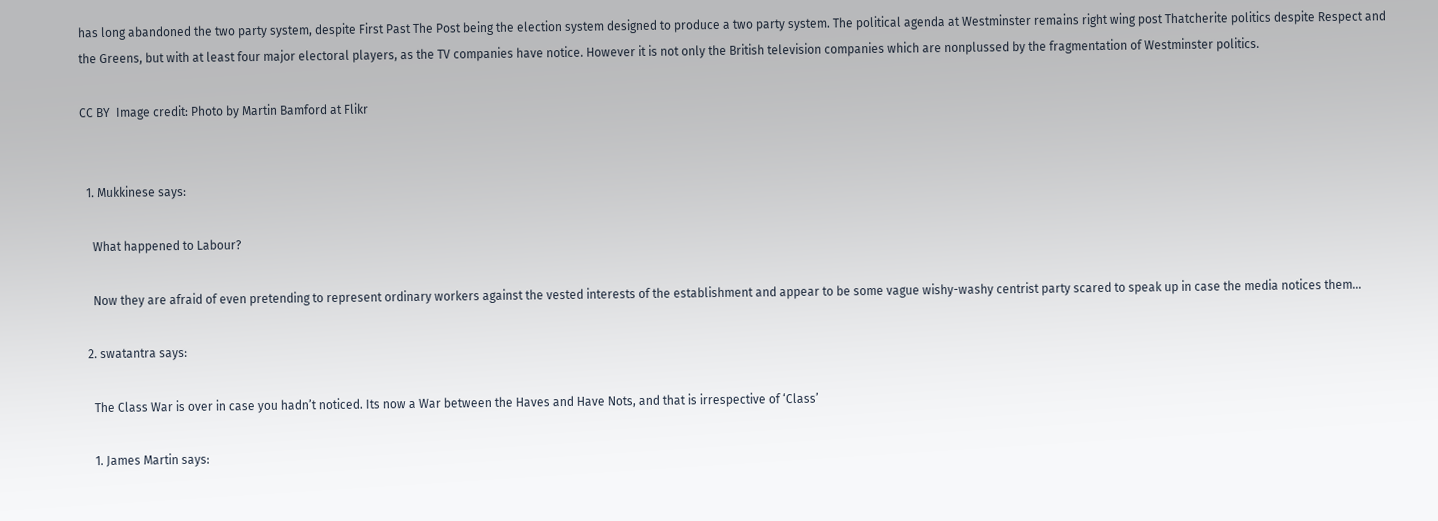has long abandoned the two party system, despite First Past The Post being the election system designed to produce a two party system. The political agenda at Westminster remains right wing post Thatcherite politics despite Respect and the Greens, but with at least four major electoral players, as the TV companies have notice. However it is not only the British television companies which are nonplussed by the fragmentation of Westminster politics.

CC BY  Image credit: Photo by Martin Bamford at Flikr


  1. Mukkinese says:

    What happened to Labour?

    Now they are afraid of even pretending to represent ordinary workers against the vested interests of the establishment and appear to be some vague wishy-washy centrist party scared to speak up in case the media notices them…

  2. swatantra says:

    The Class War is over in case you hadn’t noticed. Its now a War between the Haves and Have Nots, and that is irrespective of ‘Class’

    1. James Martin says: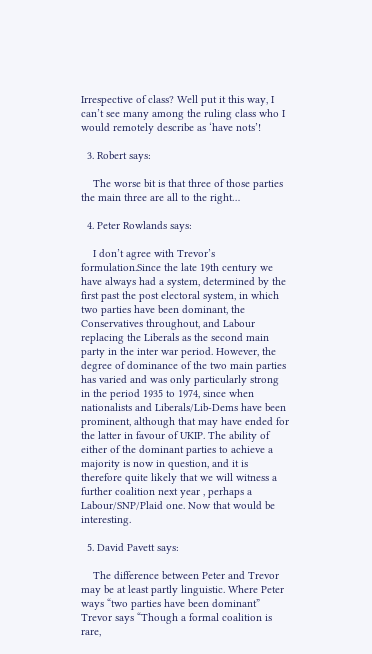Irrespective of class? Well put it this way, I can’t see many among the ruling class who I would remotely describe as ‘have nots’!

  3. Robert says:

    The worse bit is that three of those parties the main three are all to the right…

  4. Peter Rowlands says:

    I don’t agree with Trevor’s formulation.Since the late 19th century we have always had a system, determined by the first past the post electoral system, in which two parties have been dominant, the Conservatives throughout, and Labour replacing the Liberals as the second main party in the inter war period. However, the degree of dominance of the two main parties has varied and was only particularly strong in the period 1935 to 1974, since when nationalists and Liberals/Lib-Dems have been prominent, although that may have ended for the latter in favour of UKIP. The ability of either of the dominant parties to achieve a majority is now in question, and it is therefore quite likely that we will witness a further coalition next year , perhaps a Labour/SNP/Plaid one. Now that would be interesting.

  5. David Pavett says:

    The difference between Peter and Trevor may be at least partly linguistic. Where Peter ways “two parties have been dominant” Trevor says “Though a formal coalition is rare,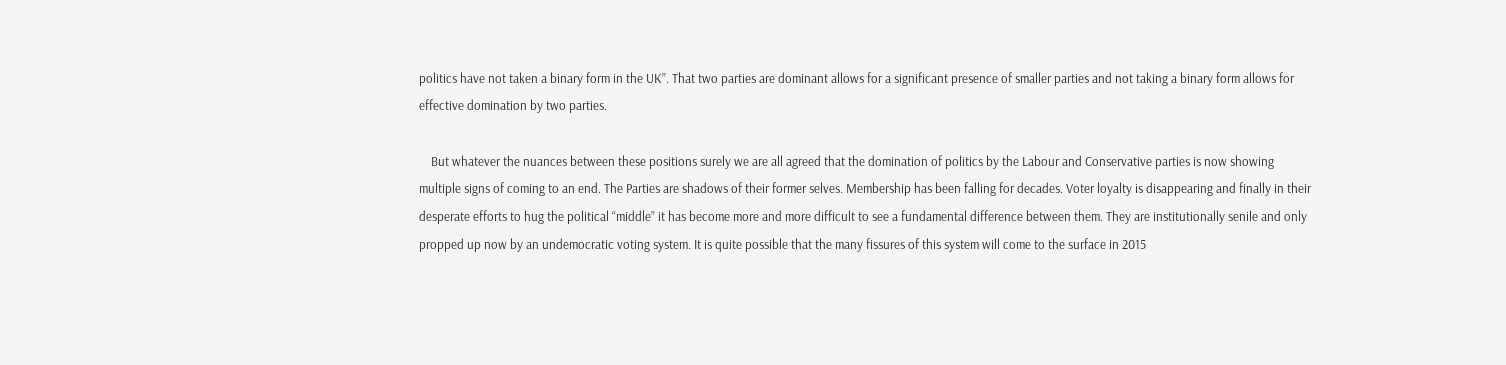politics have not taken a binary form in the UK”. That two parties are dominant allows for a significant presence of smaller parties and not taking a binary form allows for effective domination by two parties.

    But whatever the nuances between these positions surely we are all agreed that the domination of politics by the Labour and Conservative parties is now showing multiple signs of coming to an end. The Parties are shadows of their former selves. Membership has been falling for decades. Voter loyalty is disappearing and finally in their desperate efforts to hug the political “middle” it has become more and more difficult to see a fundamental difference between them. They are institutionally senile and only propped up now by an undemocratic voting system. It is quite possible that the many fissures of this system will come to the surface in 2015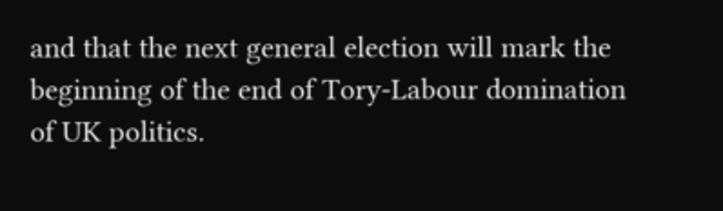and that the next general election will mark the beginning of the end of Tory-Labour domination of UK politics.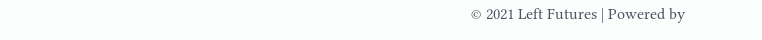© 2021 Left Futures | Powered by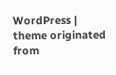WordPress | theme originated from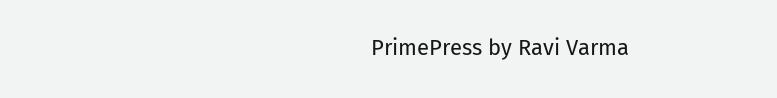PrimePress by Ravi Varma